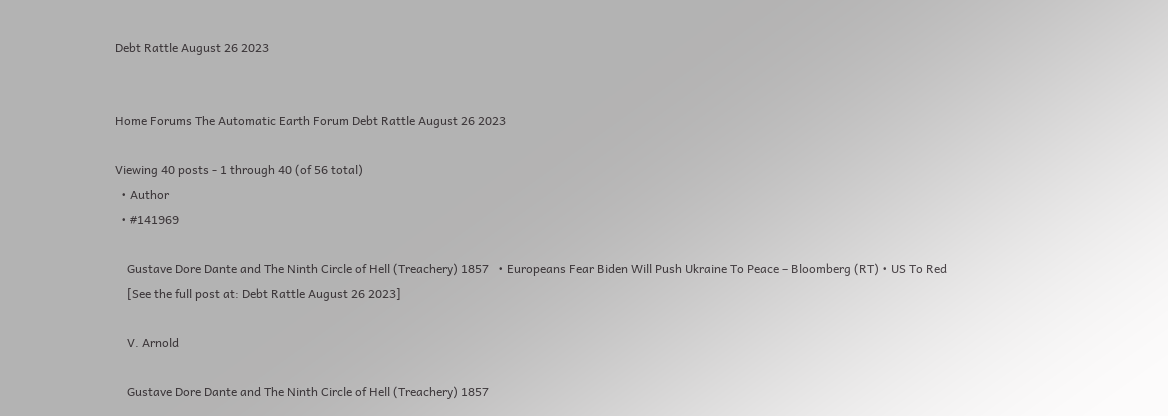Debt Rattle August 26 2023


Home Forums The Automatic Earth Forum Debt Rattle August 26 2023

Viewing 40 posts - 1 through 40 (of 56 total)
  • Author
  • #141969

    Gustave Dore Dante and The Ninth Circle of Hell (Treachery) 1857   • Europeans Fear Biden Will Push Ukraine To Peace – Bloomberg (RT) • US To Red
    [See the full post at: Debt Rattle August 26 2023]

    V. Arnold

    Gustave Dore Dante and The Ninth Circle of Hell (Treachery) 1857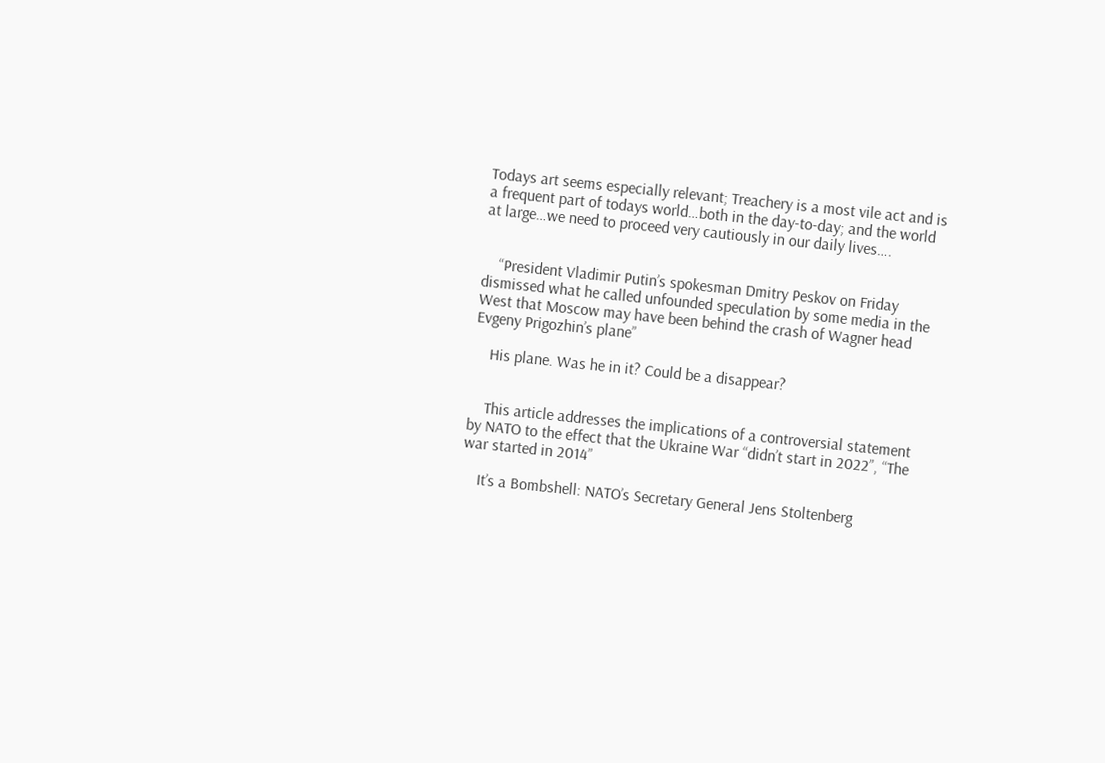Todays art seems especially relevant; Treachery is a most vile act and is a frequent part of todays world…both in the day-to-day; and the world at large…we need to proceed very cautiously in our daily lives….


    “President Vladimir Putin’s spokesman Dmitry Peskov on Friday dismissed what he called unfounded speculation by some media in the West that Moscow may have been behind the crash of Wagner head Evgeny Prigozhin’s plane”

    His plane. Was he in it? Could be a disappear?


    This article addresses the implications of a controversial statement by NATO to the effect that the Ukraine War “didn’t start in 2022”, “The war started in 2014”

    It’s a Bombshell: NATO’s Secretary General Jens Stoltenberg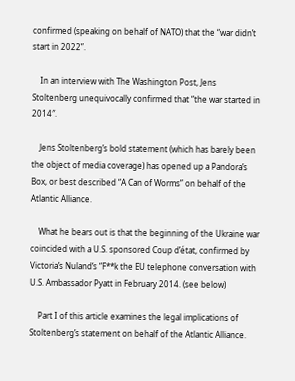confirmed (speaking on behalf of NATO) that the “war didn’t start in 2022”.

    In an interview with The Washington Post, Jens Stoltenberg unequivocally confirmed that “the war started in 2014″.

    Jens Stoltenberg’s bold statement (which has barely been the object of media coverage) has opened up a Pandora’s Box, or best described “A Can of Worms” on behalf of the Atlantic Alliance.

    What he bears out is that the beginning of the Ukraine war coincided with a U.S. sponsored Coup d’état, confirmed by Victoria’s Nuland‘s “F**k the EU telephone conversation with U.S. Ambassador Pyatt in February 2014. (see below)

    Part I of this article examines the legal implications of Stoltenberg’s statement on behalf of the Atlantic Alliance.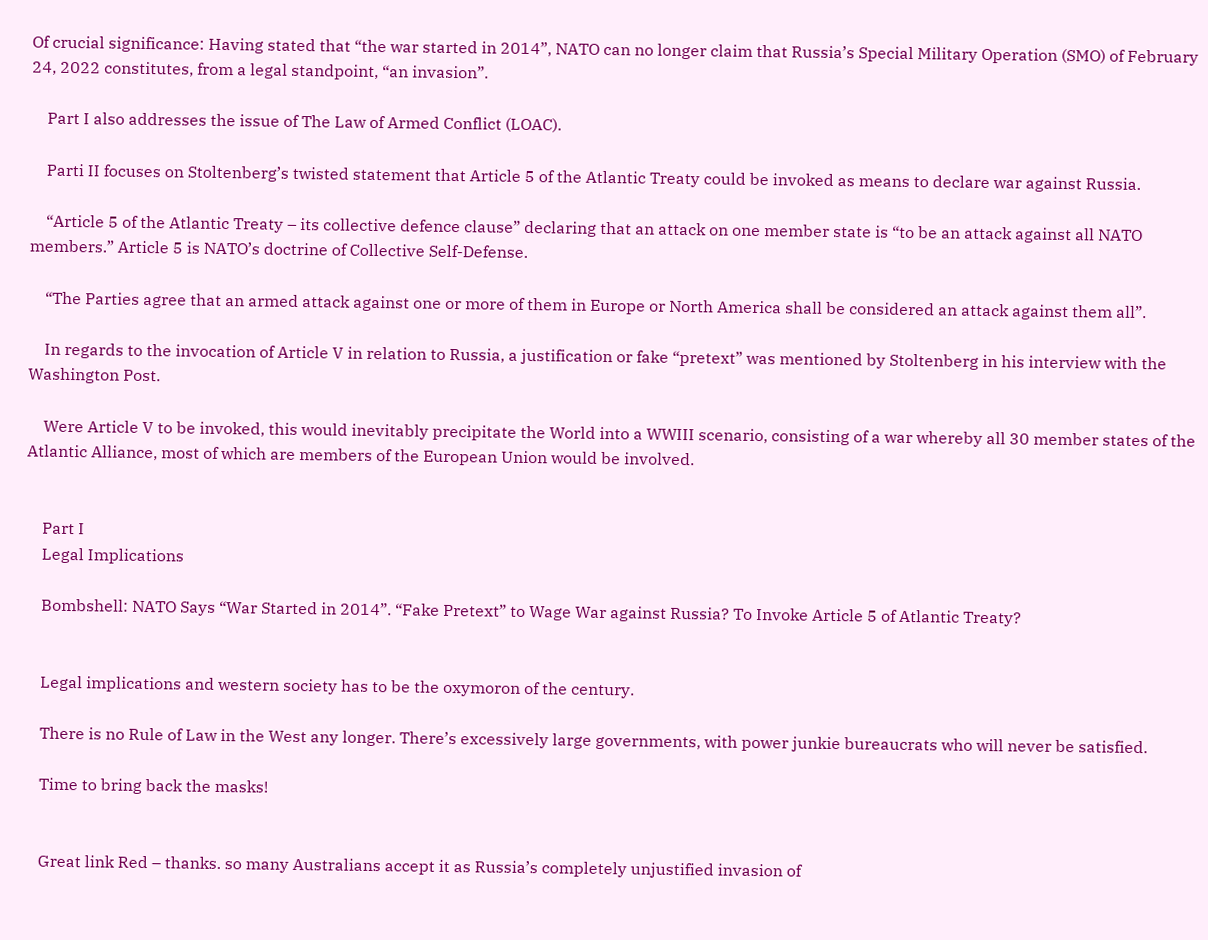Of crucial significance: Having stated that “the war started in 2014”, NATO can no longer claim that Russia’s Special Military Operation (SMO) of February 24, 2022 constitutes, from a legal standpoint, “an invasion”.

    Part I also addresses the issue of The Law of Armed Conflict (LOAC).

    Parti II focuses on Stoltenberg’s twisted statement that Article 5 of the Atlantic Treaty could be invoked as means to declare war against Russia.

    “Article 5 of the Atlantic Treaty – its collective defence clause” declaring that an attack on one member state is “to be an attack against all NATO members.” Article 5 is NATO’s doctrine of Collective Self-Defense.

    “The Parties agree that an armed attack against one or more of them in Europe or North America shall be considered an attack against them all”.

    In regards to the invocation of Article V in relation to Russia, a justification or fake “pretext” was mentioned by Stoltenberg in his interview with the Washington Post.

    Were Article V to be invoked, this would inevitably precipitate the World into a WWIII scenario, consisting of a war whereby all 30 member states of the Atlantic Alliance, most of which are members of the European Union would be involved.


    Part I
    Legal Implications

    Bombshell: NATO Says “War Started in 2014”. “Fake Pretext” to Wage War against Russia? To Invoke Article 5 of Atlantic Treaty?


    Legal implications and western society has to be the oxymoron of the century.

    There is no Rule of Law in the West any longer. There’s excessively large governments, with power junkie bureaucrats who will never be satisfied.

    Time to bring back the masks!


    Great link Red – thanks. so many Australians accept it as Russia’s completely unjustified invasion of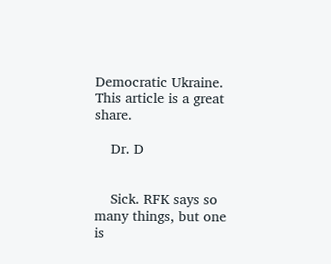Democratic Ukraine. This article is a great share.

    Dr. D


    Sick. RFK says so many things, but one is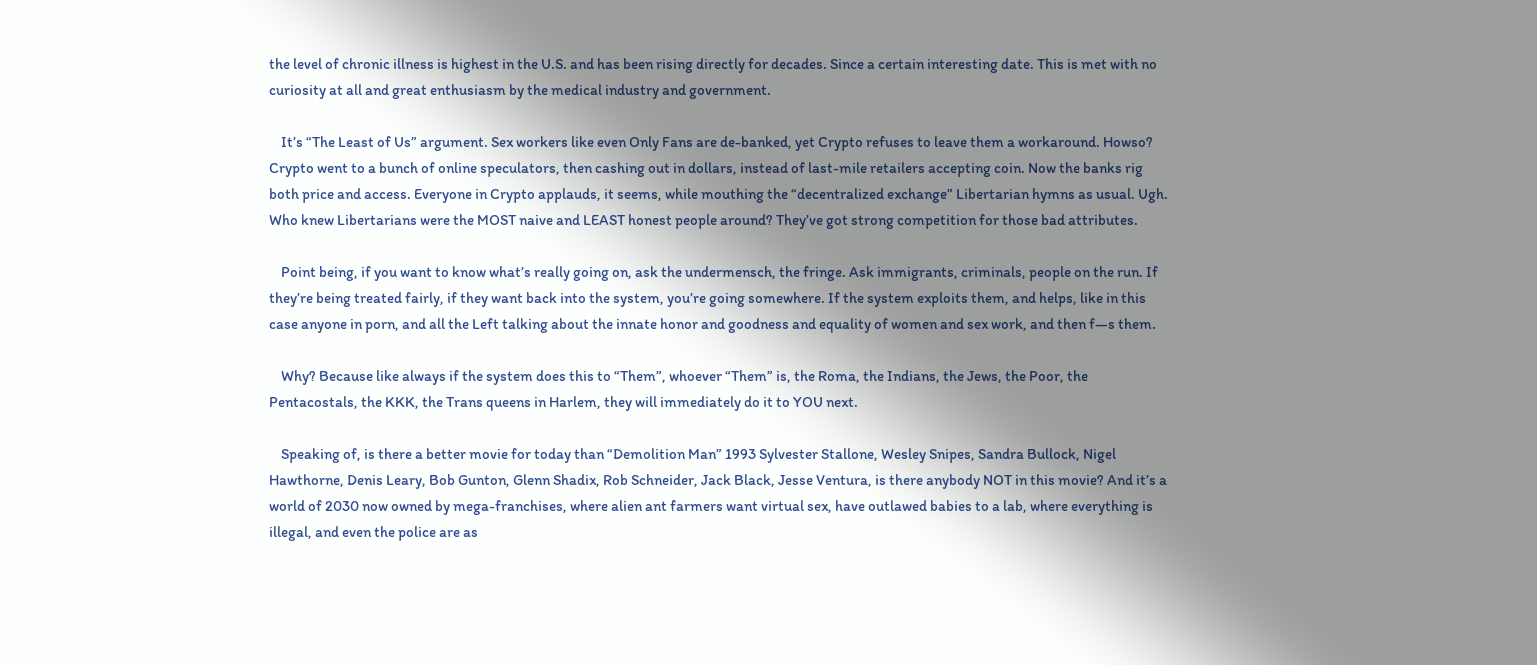the level of chronic illness is highest in the U.S. and has been rising directly for decades. Since a certain interesting date. This is met with no curiosity at all and great enthusiasm by the medical industry and government.

    It’s “The Least of Us” argument. Sex workers like even Only Fans are de-banked, yet Crypto refuses to leave them a workaround. Howso? Crypto went to a bunch of online speculators, then cashing out in dollars, instead of last-mile retailers accepting coin. Now the banks rig both price and access. Everyone in Crypto applauds, it seems, while mouthing the “decentralized exchange” Libertarian hymns as usual. Ugh. Who knew Libertarians were the MOST naive and LEAST honest people around? They’ve got strong competition for those bad attributes.

    Point being, if you want to know what’s really going on, ask the undermensch, the fringe. Ask immigrants, criminals, people on the run. If they’re being treated fairly, if they want back into the system, you’re going somewhere. If the system exploits them, and helps, like in this case anyone in porn, and all the Left talking about the innate honor and goodness and equality of women and sex work, and then f—s them.

    Why? Because like always if the system does this to “Them”, whoever “Them” is, the Roma, the Indians, the Jews, the Poor, the Pentacostals, the KKK, the Trans queens in Harlem, they will immediately do it to YOU next.

    Speaking of, is there a better movie for today than “Demolition Man” 1993 Sylvester Stallone, Wesley Snipes, Sandra Bullock, Nigel Hawthorne, Denis Leary, Bob Gunton, Glenn Shadix, Rob Schneider, Jack Black, Jesse Ventura, is there anybody NOT in this movie? And it’s a world of 2030 now owned by mega-franchises, where alien ant farmers want virtual sex, have outlawed babies to a lab, where everything is illegal, and even the police are as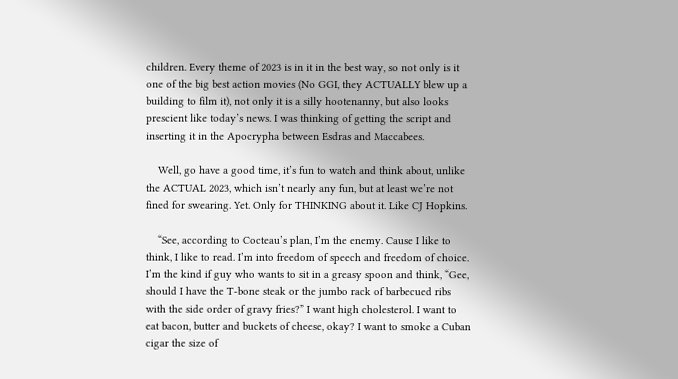children. Every theme of 2023 is in it in the best way, so not only is it one of the big best action movies (No GGI, they ACTUALLY blew up a building to film it), not only it is a silly hootenanny, but also looks prescient like today’s news. I was thinking of getting the script and inserting it in the Apocrypha between Esdras and Maccabees.

    Well, go have a good time, it’s fun to watch and think about, unlike the ACTUAL 2023, which isn’t nearly any fun, but at least we’re not fined for swearing. Yet. Only for THINKING about it. Like CJ Hopkins.

    “See, according to Cocteau’s plan, I’m the enemy. Cause I like to think, I like to read. I’m into freedom of speech and freedom of choice. I’m the kind if guy who wants to sit in a greasy spoon and think, “Gee, should I have the T-bone steak or the jumbo rack of barbecued ribs with the side order of gravy fries?” I want high cholesterol. I want to eat bacon, butter and buckets of cheese, okay? I want to smoke a Cuban cigar the size of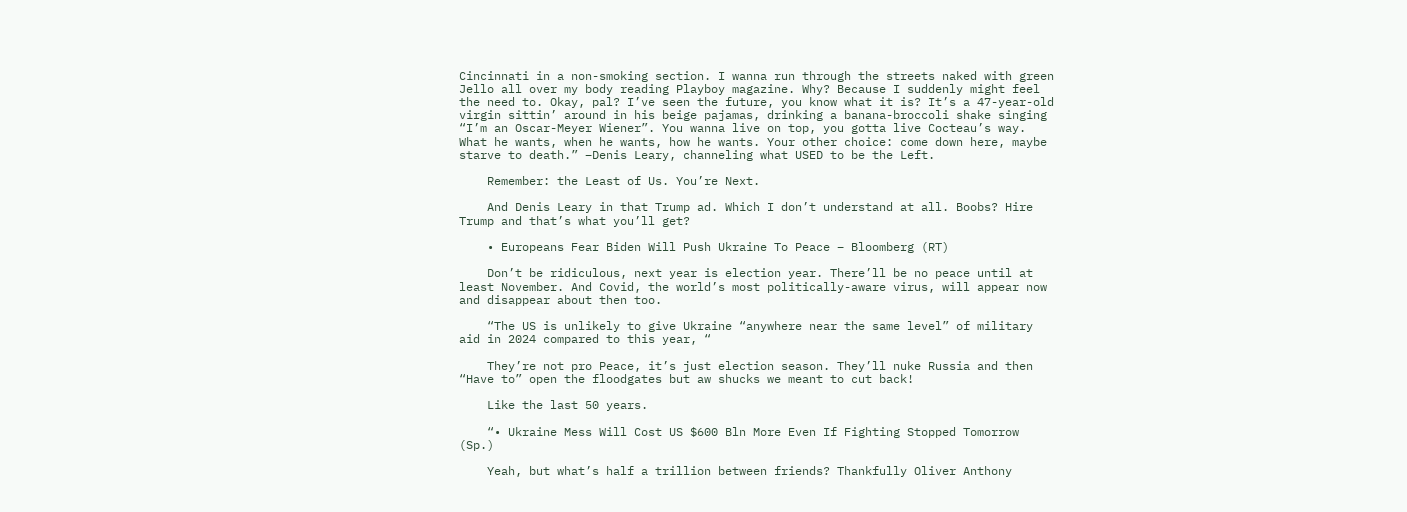Cincinnati in a non-smoking section. I wanna run through the streets naked with green Jello all over my body reading Playboy magazine. Why? Because I suddenly might feel the need to. Okay, pal? I’ve seen the future, you know what it is? It’s a 47-year-old virgin sittin’ around in his beige pajamas, drinking a banana-broccoli shake singing “I’m an Oscar-Meyer Wiener”. You wanna live on top, you gotta live Cocteau’s way. What he wants, when he wants, how he wants. Your other choice: come down here, maybe starve to death.” –Denis Leary, channeling what USED to be the Left.

    Remember: the Least of Us. You’re Next.

    And Denis Leary in that Trump ad. Which I don’t understand at all. Boobs? Hire Trump and that’s what you’ll get?

    • Europeans Fear Biden Will Push Ukraine To Peace – Bloomberg (RT)

    Don’t be ridiculous, next year is election year. There’ll be no peace until at least November. And Covid, the world’s most politically-aware virus, will appear now and disappear about then too.

    “The US is unlikely to give Ukraine “anywhere near the same level” of military aid in 2024 compared to this year, “

    They’re not pro Peace, it’s just election season. They’ll nuke Russia and then “Have to” open the floodgates but aw shucks we meant to cut back!

    Like the last 50 years.

    “• Ukraine Mess Will Cost US $600 Bln More Even If Fighting Stopped Tomorrow (Sp.)

    Yeah, but what’s half a trillion between friends? Thankfully Oliver Anthony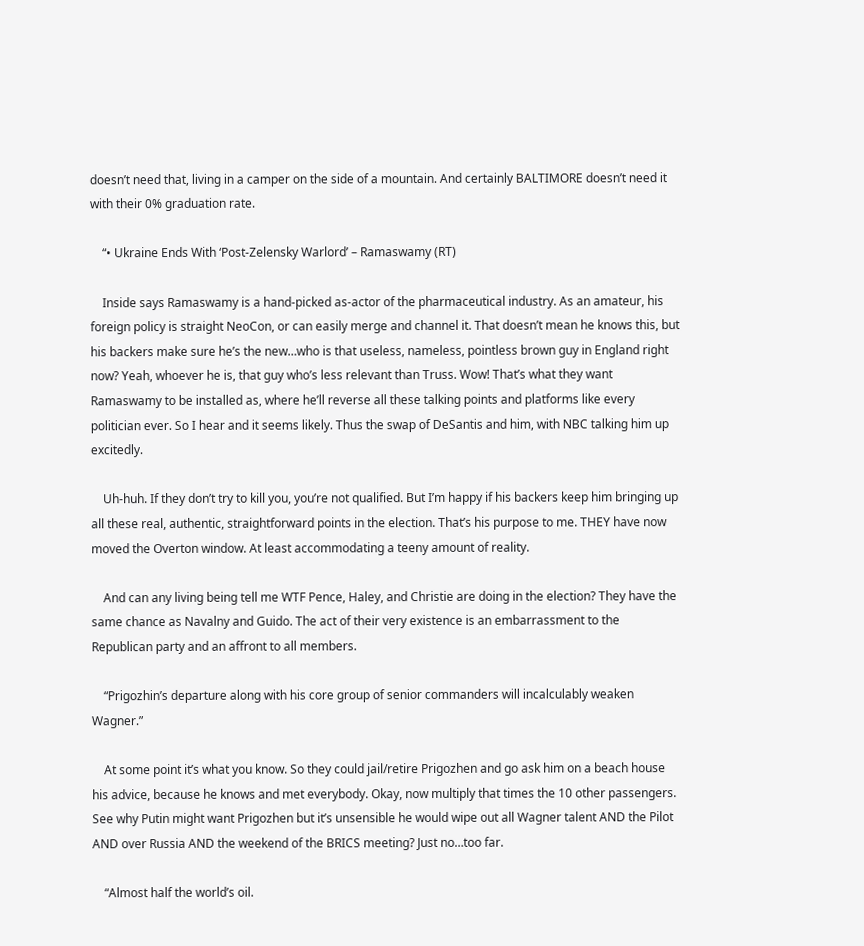doesn’t need that, living in a camper on the side of a mountain. And certainly BALTIMORE doesn’t need it with their 0% graduation rate.

    “• Ukraine Ends With ‘Post-Zelensky Warlord’ – Ramaswamy (RT)

    Inside says Ramaswamy is a hand-picked as-actor of the pharmaceutical industry. As an amateur, his foreign policy is straight NeoCon, or can easily merge and channel it. That doesn’t mean he knows this, but his backers make sure he’s the new…who is that useless, nameless, pointless brown guy in England right now? Yeah, whoever he is, that guy who’s less relevant than Truss. Wow! That’s what they want Ramaswamy to be installed as, where he’ll reverse all these talking points and platforms like every politician ever. So I hear and it seems likely. Thus the swap of DeSantis and him, with NBC talking him up excitedly.

    Uh-huh. If they don’t try to kill you, you’re not qualified. But I’m happy if his backers keep him bringing up all these real, authentic, straightforward points in the election. That’s his purpose to me. THEY have now moved the Overton window. At least accommodating a teeny amount of reality.

    And can any living being tell me WTF Pence, Haley, and Christie are doing in the election? They have the same chance as Navalny and Guido. The act of their very existence is an embarrassment to the Republican party and an affront to all members.

    “Prigozhin’s departure along with his core group of senior commanders will incalculably weaken Wagner.”

    At some point it’s what you know. So they could jail/retire Prigozhen and go ask him on a beach house his advice, because he knows and met everybody. Okay, now multiply that times the 10 other passengers. See why Putin might want Prigozhen but it’s unsensible he would wipe out all Wagner talent AND the Pilot AND over Russia AND the weekend of the BRICS meeting? Just no…too far.

    “Almost half the world’s oil.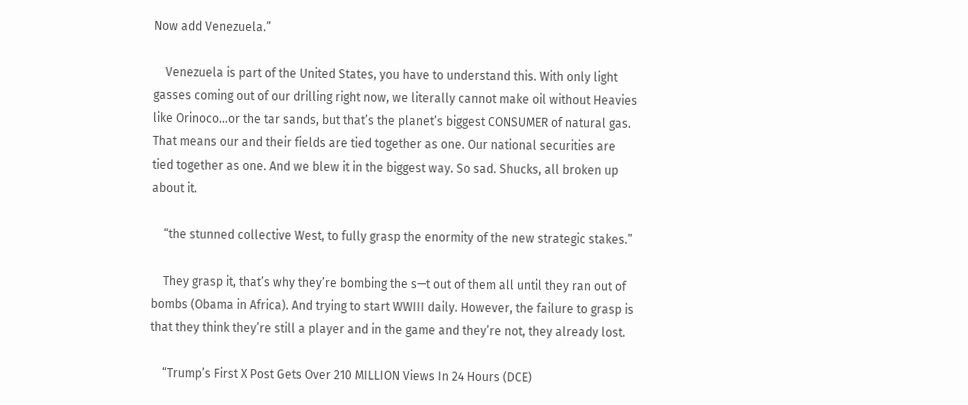Now add Venezuela.”

    Venezuela is part of the United States, you have to understand this. With only light gasses coming out of our drilling right now, we literally cannot make oil without Heavies like Orinoco…or the tar sands, but that’s the planet’s biggest CONSUMER of natural gas. That means our and their fields are tied together as one. Our national securities are tied together as one. And we blew it in the biggest way. So sad. Shucks, all broken up about it.

    “the stunned collective West, to fully grasp the enormity of the new strategic stakes.”

    They grasp it, that’s why they’re bombing the s—t out of them all until they ran out of bombs (Obama in Africa). And trying to start WWIII daily. However, the failure to grasp is that they think they’re still a player and in the game and they’re not, they already lost.

    “Trump’s First X Post Gets Over 210 MILLION Views In 24 Hours (DCE)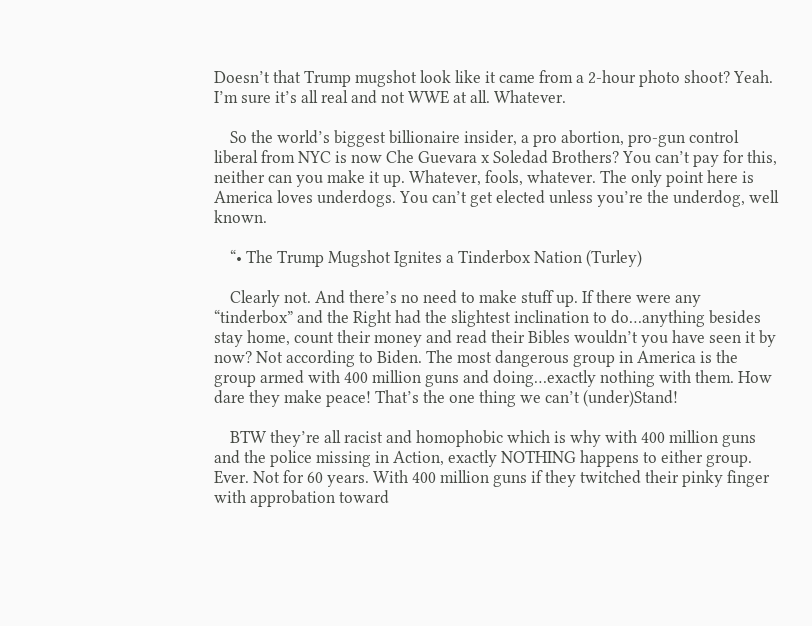Doesn’t that Trump mugshot look like it came from a 2-hour photo shoot? Yeah. I’m sure it’s all real and not WWE at all. Whatever.

    So the world’s biggest billionaire insider, a pro abortion, pro-gun control liberal from NYC is now Che Guevara x Soledad Brothers? You can’t pay for this, neither can you make it up. Whatever, fools, whatever. The only point here is America loves underdogs. You can’t get elected unless you’re the underdog, well known.

    “• The Trump Mugshot Ignites a Tinderbox Nation (Turley)

    Clearly not. And there’s no need to make stuff up. If there were any “tinderbox” and the Right had the slightest inclination to do…anything besides stay home, count their money and read their Bibles wouldn’t you have seen it by now? Not according to Biden. The most dangerous group in America is the group armed with 400 million guns and doing…exactly nothing with them. How dare they make peace! That’s the one thing we can’t (under)Stand!

    BTW they’re all racist and homophobic which is why with 400 million guns and the police missing in Action, exactly NOTHING happens to either group. Ever. Not for 60 years. With 400 million guns if they twitched their pinky finger with approbation toward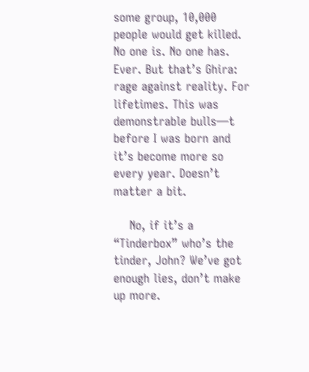some group, 10,000 people would get killed. No one is. No one has. Ever. But that’s Ghira: rage against reality. For lifetimes. This was demonstrable bulls—t before I was born and it’s become more so every year. Doesn’t matter a bit.

    No, if it’s a “Tinderbox” who’s the tinder, John? We’ve got enough lies, don’t make up more.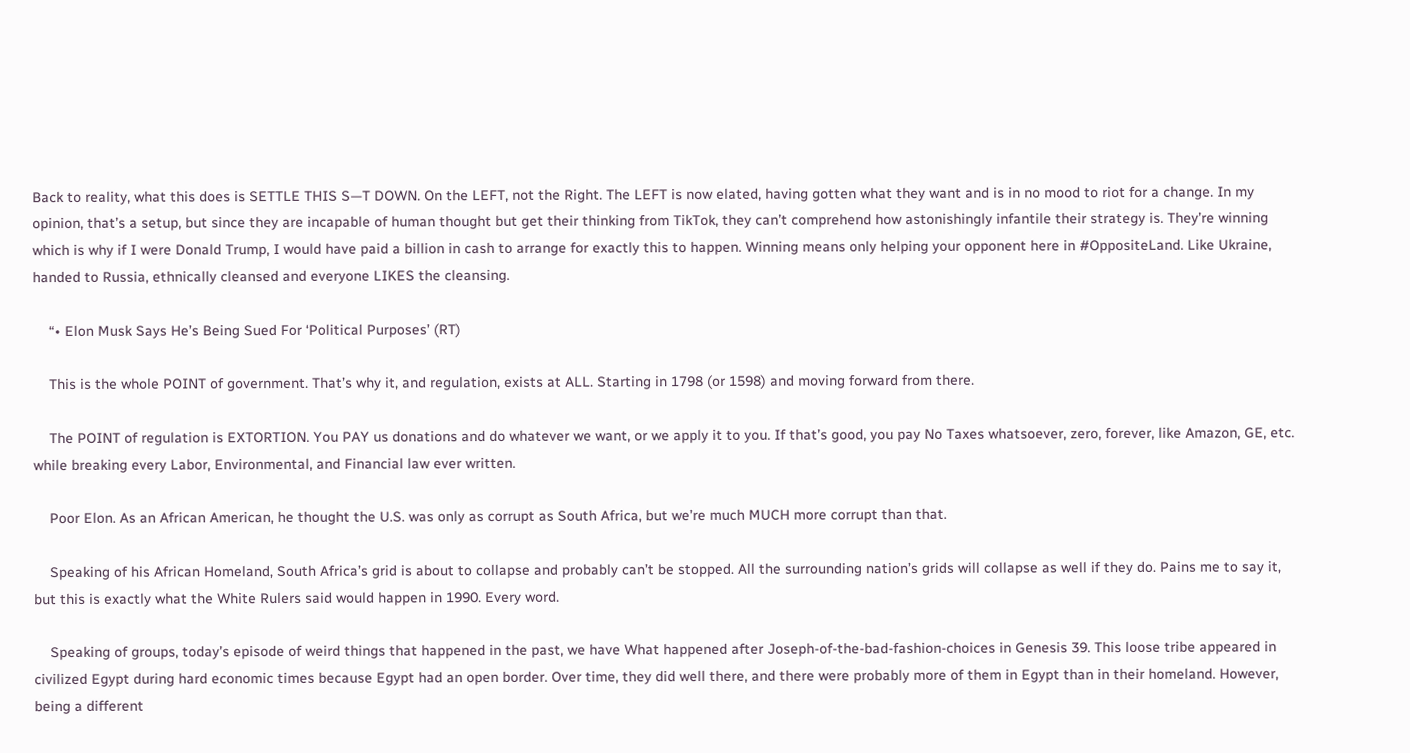Back to reality, what this does is SETTLE THIS S—T DOWN. On the LEFT, not the Right. The LEFT is now elated, having gotten what they want and is in no mood to riot for a change. In my opinion, that’s a setup, but since they are incapable of human thought but get their thinking from TikTok, they can’t comprehend how astonishingly infantile their strategy is. They’re winning which is why if I were Donald Trump, I would have paid a billion in cash to arrange for exactly this to happen. Winning means only helping your opponent here in #OppositeLand. Like Ukraine, handed to Russia, ethnically cleansed and everyone LIKES the cleansing.

    “• Elon Musk Says He’s Being Sued For ‘Political Purposes’ (RT)

    This is the whole POINT of government. That’s why it, and regulation, exists at ALL. Starting in 1798 (or 1598) and moving forward from there.

    The POINT of regulation is EXTORTION. You PAY us donations and do whatever we want, or we apply it to you. If that’s good, you pay No Taxes whatsoever, zero, forever, like Amazon, GE, etc. while breaking every Labor, Environmental, and Financial law ever written.

    Poor Elon. As an African American, he thought the U.S. was only as corrupt as South Africa, but we’re much MUCH more corrupt than that.

    Speaking of his African Homeland, South Africa’s grid is about to collapse and probably can’t be stopped. All the surrounding nation’s grids will collapse as well if they do. Pains me to say it, but this is exactly what the White Rulers said would happen in 1990. Every word.

    Speaking of groups, today’s episode of weird things that happened in the past, we have What happened after Joseph-of-the-bad-fashion-choices in Genesis 39. This loose tribe appeared in civilized Egypt during hard economic times because Egypt had an open border. Over time, they did well there, and there were probably more of them in Egypt than in their homeland. However, being a different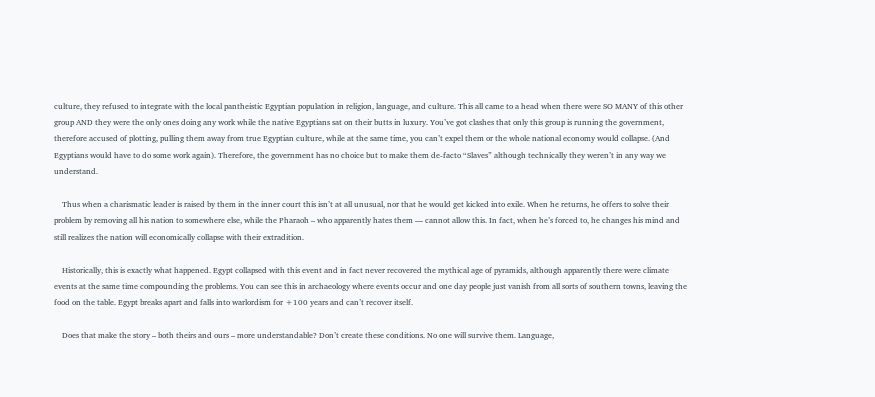culture, they refused to integrate with the local pantheistic Egyptian population in religion, language, and culture. This all came to a head when there were SO MANY of this other group AND they were the only ones doing any work while the native Egyptians sat on their butts in luxury. You’ve got clashes that only this group is running the government, therefore accused of plotting, pulling them away from true Egyptian culture, while at the same time, you can’t expel them or the whole national economy would collapse. (And Egyptians would have to do some work again). Therefore, the government has no choice but to make them de-facto “Slaves” although technically they weren’t in any way we understand.

    Thus when a charismatic leader is raised by them in the inner court this isn’t at all unusual, nor that he would get kicked into exile. When he returns, he offers to solve their problem by removing all his nation to somewhere else, while the Pharaoh – who apparently hates them — cannot allow this. In fact, when he’s forced to, he changes his mind and still realizes the nation will economically collapse with their extradition.

    Historically, this is exactly what happened. Egypt collapsed with this event and in fact never recovered the mythical age of pyramids, although apparently there were climate events at the same time compounding the problems. You can see this in archaeology where events occur and one day people just vanish from all sorts of southern towns, leaving the food on the table. Egypt breaks apart and falls into warlordism for +100 years and can’t recover itself.

    Does that make the story – both theirs and ours – more understandable? Don’t create these conditions. No one will survive them. Language,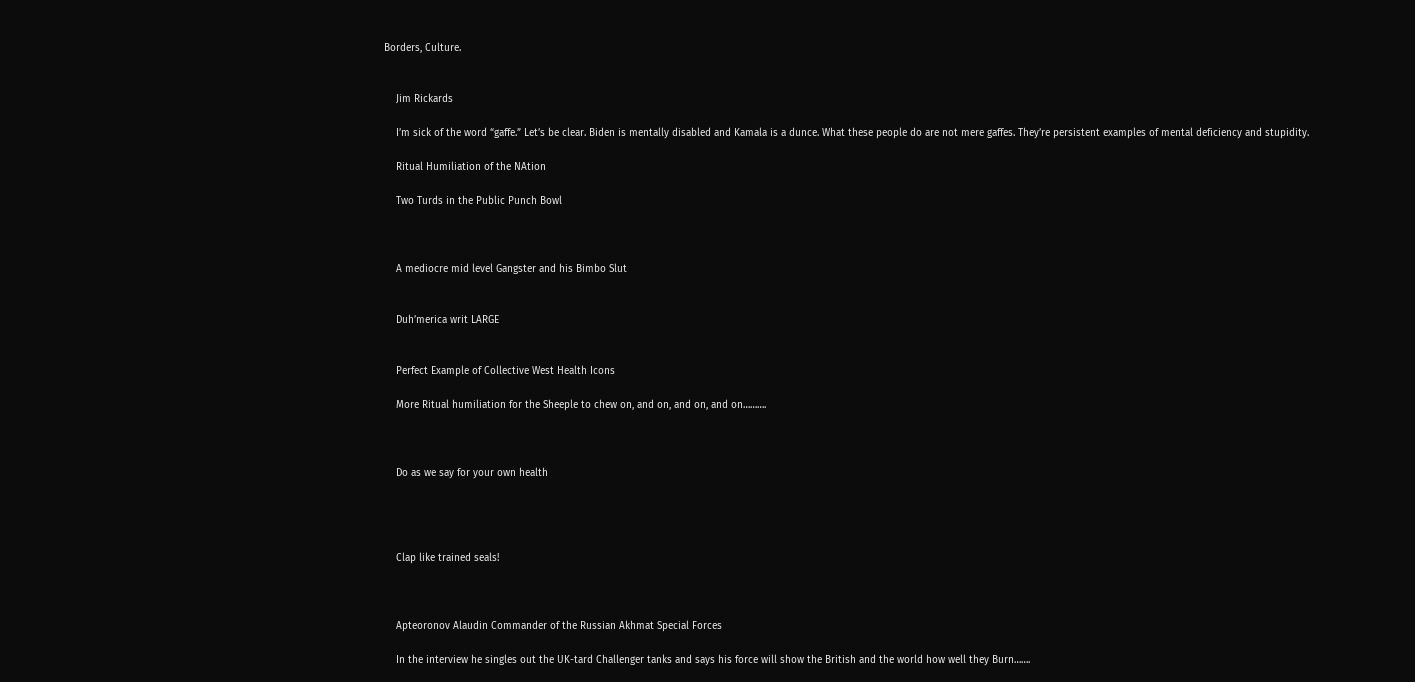Borders, Culture.


    Jim Rickards

    I’m sick of the word “gaffe.” Let’s be clear. Biden is mentally disabled and Kamala is a dunce. What these people do are not mere gaffes. They’re persistent examples of mental deficiency and stupidity.

    Ritual Humiliation of the NAtion

    Two Turds in the Public Punch Bowl



    A mediocre mid level Gangster and his Bimbo Slut


    Duh’merica writ LARGE


    Perfect Example of Collective West Health Icons

    More Ritual humiliation for the Sheeple to chew on, and on, and on, and on……….



    Do as we say for your own health




    Clap like trained seals!



    Apteoronov Alaudin Commander of the Russian Akhmat Special Forces

    In the interview he singles out the UK-tard Challenger tanks and says his force will show the British and the world how well they Burn…….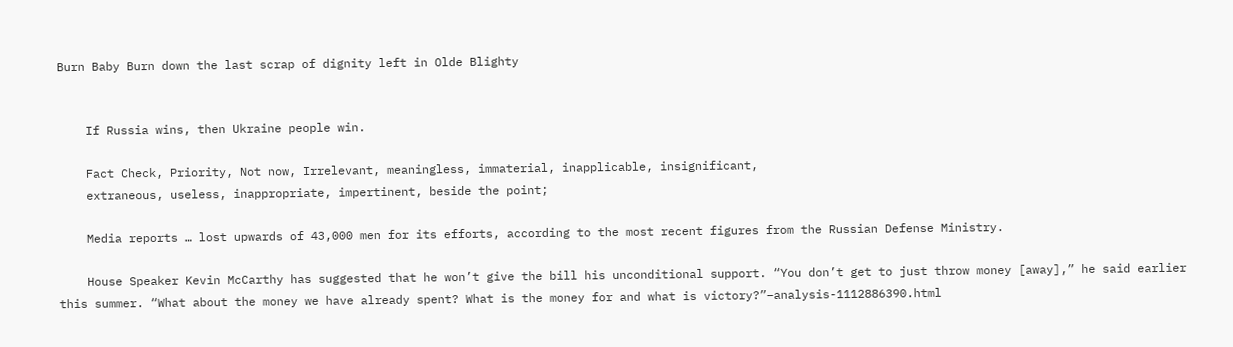Burn Baby Burn down the last scrap of dignity left in Olde Blighty


    If Russia wins, then Ukraine people win.

    Fact Check, Priority, Not now, Irrelevant, meaningless, immaterial, inapplicable, insignificant,
    extraneous, useless, inappropriate, impertinent, beside the point;

    Media reports … lost upwards of 43,000 men for its efforts, according to the most recent figures from the Russian Defense Ministry.

    House Speaker Kevin McCarthy has suggested that he won’t give the bill his unconditional support. “You don’t get to just throw money [away],” he said earlier this summer. “What about the money we have already spent? What is the money for and what is victory?”–analysis-1112886390.html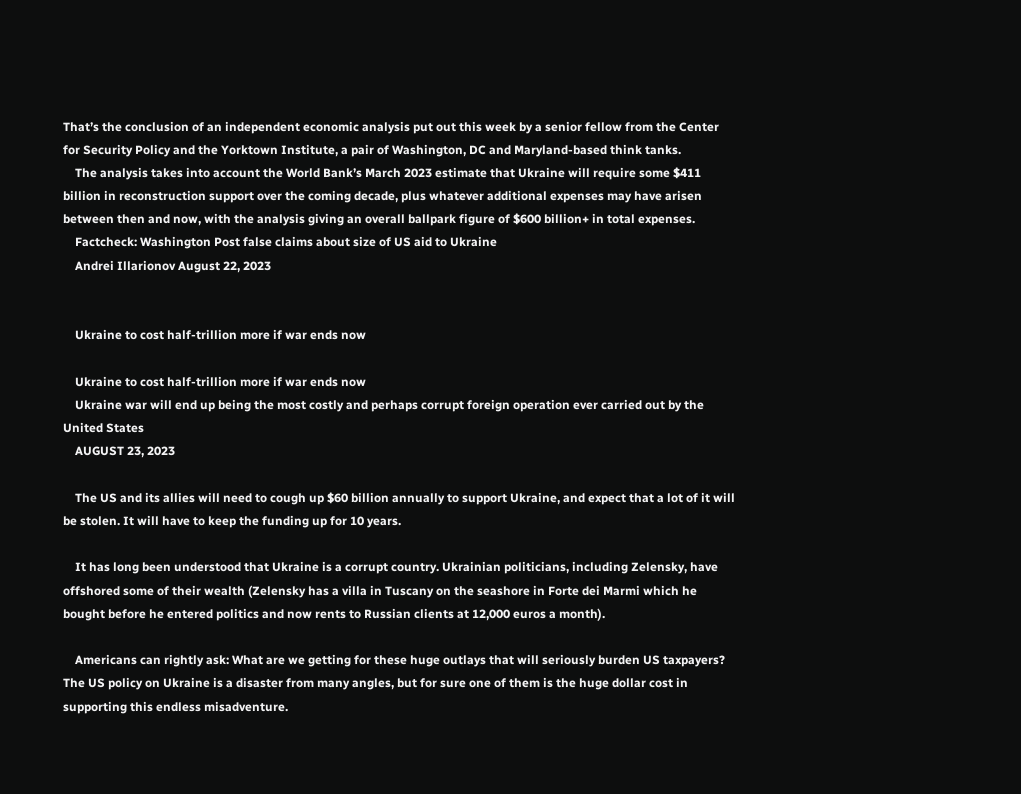That’s the conclusion of an independent economic analysis put out this week by a senior fellow from the Center for Security Policy and the Yorktown Institute, a pair of Washington, DC and Maryland-based think tanks.
    The analysis takes into account the World Bank’s March 2023 estimate that Ukraine will require some $411 billion in reconstruction support over the coming decade, plus whatever additional expenses may have arisen between then and now, with the analysis giving an overall ballpark figure of $600 billion+ in total expenses.
    Factcheck: Washington Post false claims about size of US aid to Ukraine
    Andrei Illarionov August 22, 2023


    Ukraine to cost half-trillion more if war ends now

    Ukraine to cost half-trillion more if war ends now
    Ukraine war will end up being the most costly and perhaps corrupt foreign operation ever carried out by the United States
    AUGUST 23, 2023

    The US and its allies will need to cough up $60 billion annually to support Ukraine, and expect that a lot of it will be stolen. It will have to keep the funding up for 10 years.

    It has long been understood that Ukraine is a corrupt country. Ukrainian politicians, including Zelensky, have offshored some of their wealth (Zelensky has a villa in Tuscany on the seashore in Forte dei Marmi which he bought before he entered politics and now rents to Russian clients at 12,000 euros a month).

    Americans can rightly ask: What are we getting for these huge outlays that will seriously burden US taxpayers? The US policy on Ukraine is a disaster from many angles, but for sure one of them is the huge dollar cost in supporting this endless misadventure.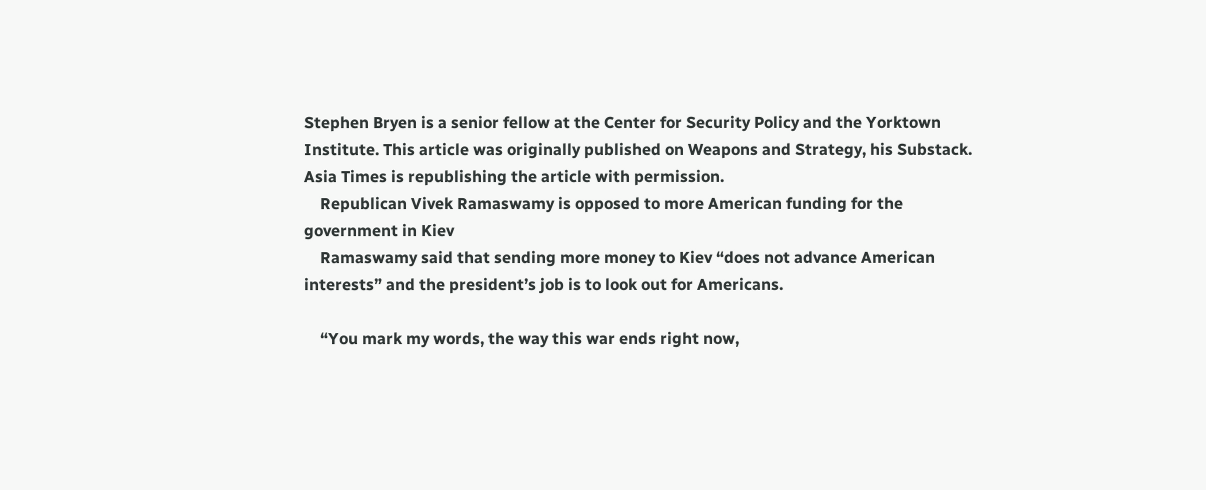Stephen Bryen is a senior fellow at the Center for Security Policy and the Yorktown Institute. This article was originally published on Weapons and Strategy, his Substack. Asia Times is republishing the article with permission.
    Republican Vivek Ramaswamy is opposed to more American funding for the government in Kiev
    Ramaswamy said that sending more money to Kiev “does not advance American interests” and the president’s job is to look out for Americans.

    “You mark my words, the way this war ends right now,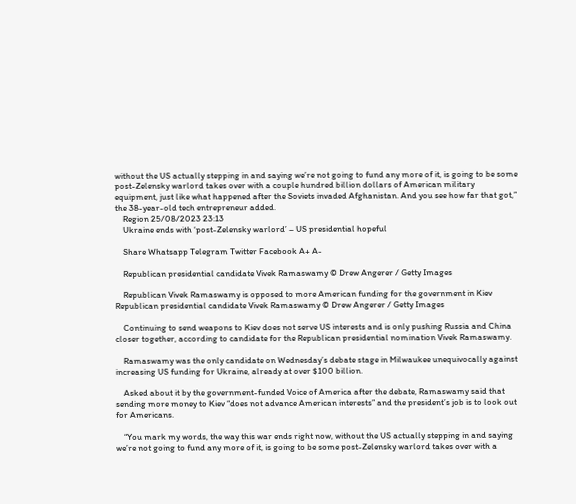without the US actually stepping in and saying we’re not going to fund any more of it, is going to be some post-Zelensky warlord takes over with a couple hundred billion dollars of American military equipment, just like what happened after the Soviets invaded Afghanistan. And you see how far that got,” the 38-year-old tech entrepreneur added.
    Region 25/08/2023 23:13
    Ukraine ends with ‘post-Zelensky warlord’ – US presidential hopeful

    Share Whatsapp Telegram Twitter Facebook A+ A-

    Republican presidential candidate Vivek Ramaswamy © Drew Angerer / Getty Images

    Republican Vivek Ramaswamy is opposed to more American funding for the government in Kiev Republican presidential candidate Vivek Ramaswamy © Drew Angerer / Getty Images

    Continuing to send weapons to Kiev does not serve US interests and is only pushing Russia and China closer together, according to candidate for the Republican presidential nomination Vivek Ramaswamy.

    Ramaswamy was the only candidate on Wednesday’s debate stage in Milwaukee unequivocally against increasing US funding for Ukraine, already at over $100 billion.

    Asked about it by the government-funded Voice of America after the debate, Ramaswamy said that sending more money to Kiev “does not advance American interests” and the president’s job is to look out for Americans.

    “You mark my words, the way this war ends right now, without the US actually stepping in and saying we’re not going to fund any more of it, is going to be some post-Zelensky warlord takes over with a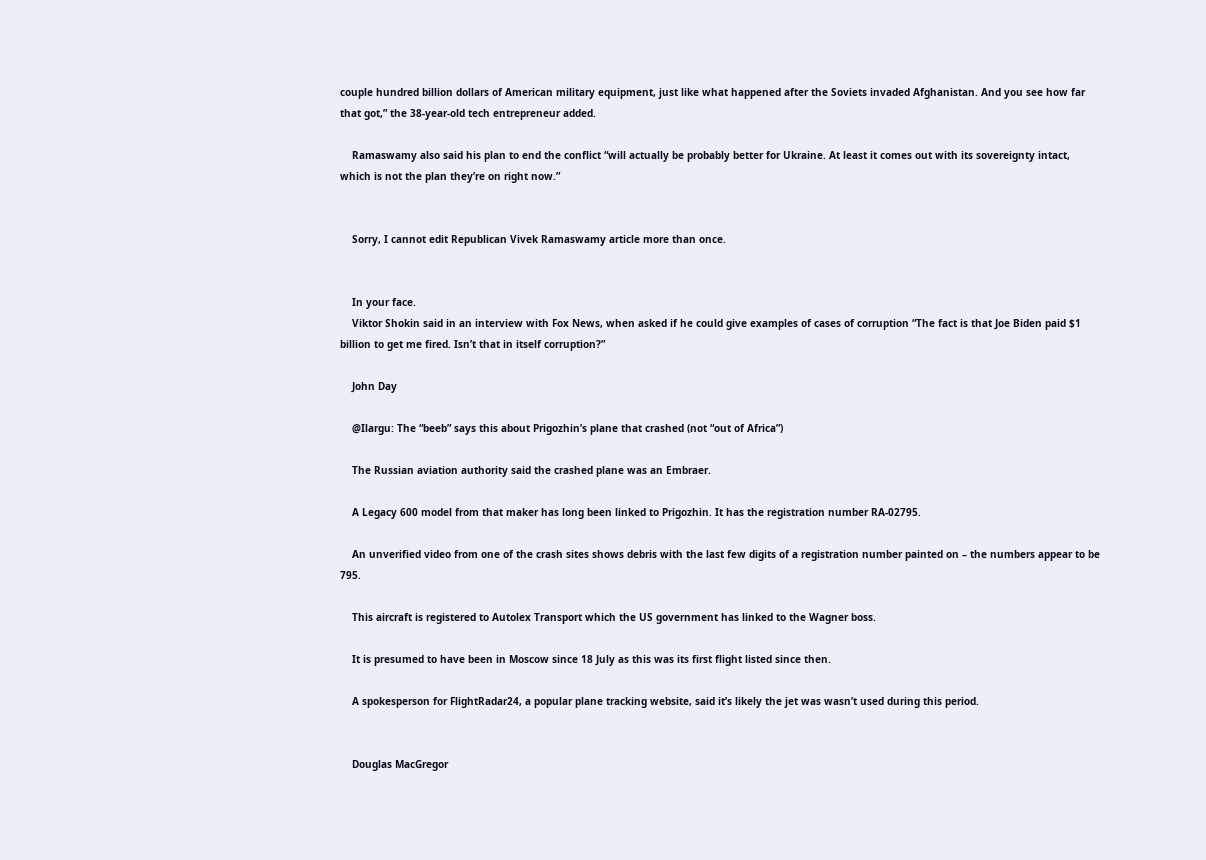couple hundred billion dollars of American military equipment, just like what happened after the Soviets invaded Afghanistan. And you see how far that got,” the 38-year-old tech entrepreneur added.

    Ramaswamy also said his plan to end the conflict “will actually be probably better for Ukraine. At least it comes out with its sovereignty intact, which is not the plan they’re on right now.”


    Sorry, I cannot edit Republican Vivek Ramaswamy article more than once.


    In your face.
    Viktor Shokin said in an interview with Fox News, when asked if he could give examples of cases of corruption “The fact is that Joe Biden paid $1 billion to get me fired. Isn’t that in itself corruption?”

    John Day

    @Ilargu: The “beeb” says this about Prigozhin’s plane that crashed (not “out of Africa”)

    The Russian aviation authority said the crashed plane was an Embraer.

    A Legacy 600 model from that maker has long been linked to Prigozhin. It has the registration number RA-02795.

    An unverified video from one of the crash sites shows debris with the last few digits of a registration number painted on – the numbers appear to be 795.

    This aircraft is registered to Autolex Transport which the US government has linked to the Wagner boss.

    It is presumed to have been in Moscow since 18 July as this was its first flight listed since then.

    A spokesperson for FlightRadar24, a popular plane tracking website, said it’s likely the jet was wasn’t used during this period.


    Douglas MacGregor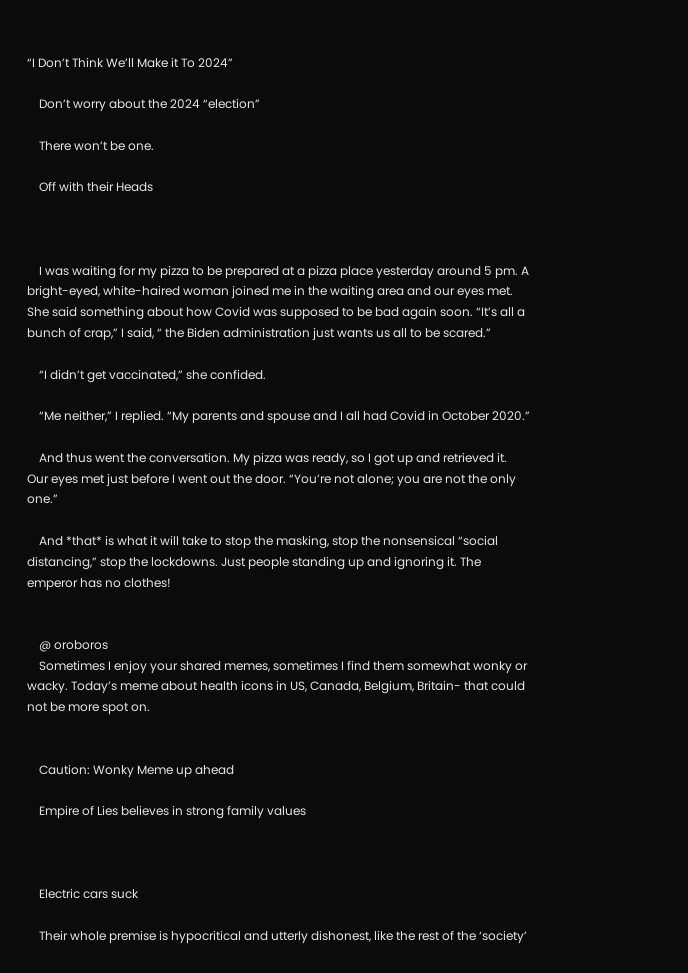“I Don’t Think We’ll Make it To 2024”

    Don’t worry about the 2024 “election”

    There won’t be one.

    Off with their Heads



    I was waiting for my pizza to be prepared at a pizza place yesterday around 5 pm. A bright-eyed, white-haired woman joined me in the waiting area and our eyes met. She said something about how Covid was supposed to be bad again soon. “It’s all a bunch of crap,” I said, “ the Biden administration just wants us all to be scared.”

    “I didn’t get vaccinated,” she confided.

    “Me neither,” I replied. “My parents and spouse and I all had Covid in October 2020.”

    And thus went the conversation. My pizza was ready, so I got up and retrieved it. Our eyes met just before I went out the door. “You’re not alone; you are not the only one.”

    And *that* is what it will take to stop the masking, stop the nonsensical “social distancing,” stop the lockdowns. Just people standing up and ignoring it. The emperor has no clothes!


    @ oroboros
    Sometimes I enjoy your shared memes, sometimes I find them somewhat wonky or wacky. Today’s meme about health icons in US, Canada, Belgium, Britain- that could not be more spot on.


    Caution: Wonky Meme up ahead

    Empire of Lies believes in strong family values



    Electric cars suck

    Their whole premise is hypocritical and utterly dishonest, like the rest of the ‘society’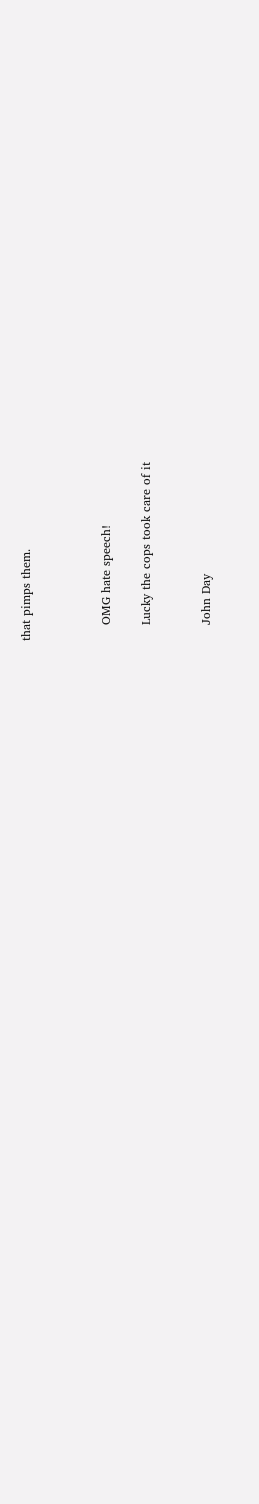that pimps them.



    OMG hate speech!

    Lucky the cops took care of it


    John Day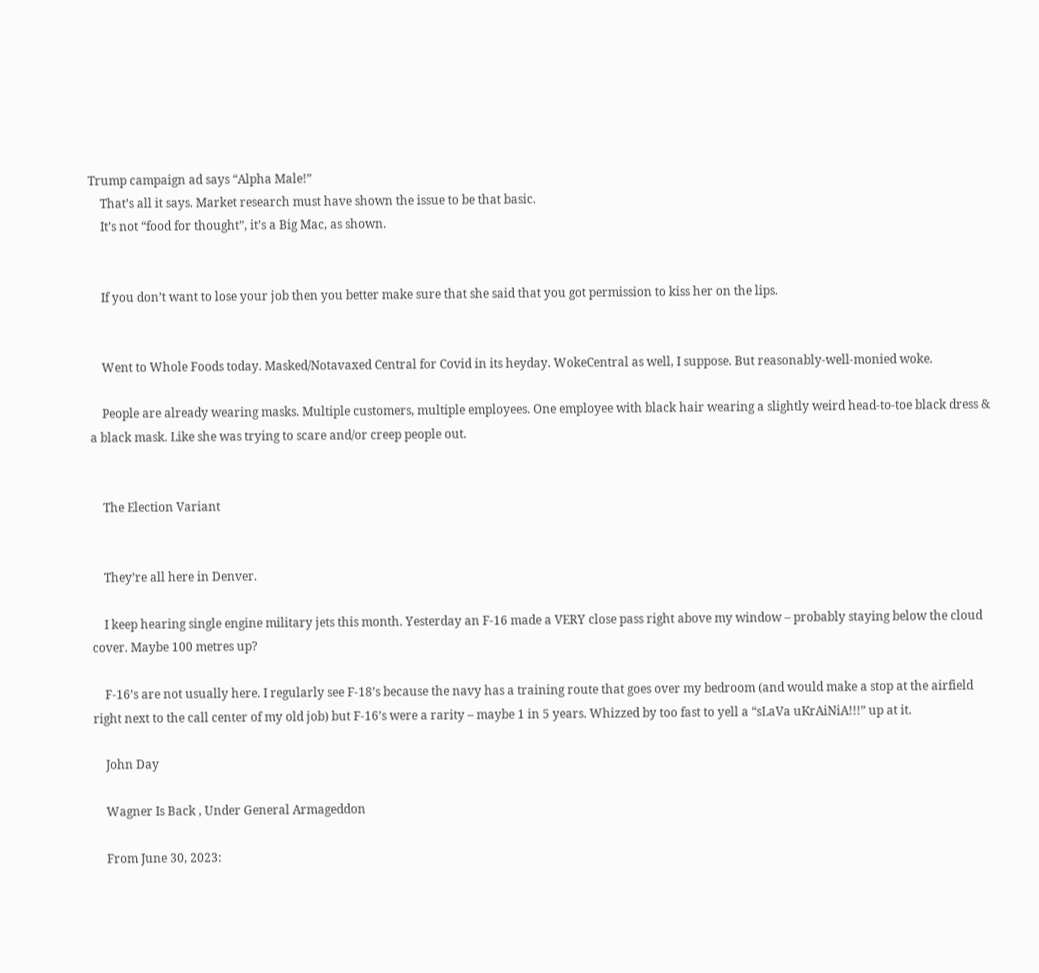Trump campaign ad says “Alpha Male!”
    That’s all it says. Market research must have shown the issue to be that basic.
    It’s not “food for thought”, it’s a Big Mac, as shown.


    If you don’t want to lose your job then you better make sure that she said that you got permission to kiss her on the lips.


    Went to Whole Foods today. Masked/Notavaxed Central for Covid in its heyday. WokeCentral as well, I suppose. But reasonably-well-monied woke.

    People are already wearing masks. Multiple customers, multiple employees. One employee with black hair wearing a slightly weird head-to-toe black dress & a black mask. Like she was trying to scare and/or creep people out.


    The Election Variant


    They’re all here in Denver.

    I keep hearing single engine military jets this month. Yesterday an F-16 made a VERY close pass right above my window – probably staying below the cloud cover. Maybe 100 metres up?

    F-16’s are not usually here. I regularly see F-18’s because the navy has a training route that goes over my bedroom (and would make a stop at the airfield right next to the call center of my old job) but F-16’s were a rarity – maybe 1 in 5 years. Whizzed by too fast to yell a “sLaVa uKrAiNiA!!!” up at it.

    John Day

    Wagner Is Back , Under General Armageddon

    From June 30, 2023: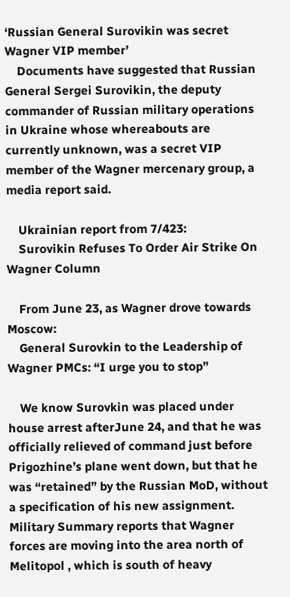‘Russian General Surovikin was secret Wagner VIP member’
    Documents have suggested that Russian General Sergei Surovikin, the deputy commander of Russian military operations in Ukraine whose whereabouts are currently unknown, was a secret VIP member of the Wagner mercenary group, a media report said.

    Ukrainian report from 7/423:
    Surovikin Refuses To Order Air Strike On Wagner Column

    From June 23, as Wagner drove towards Moscow:
    General Surovkin to the Leadership of Wagner PMCs: “I urge you to stop”

    We know Surovkin was placed under house arrest afterJune 24, and that he was officially relieved of command just before Prigozhine’s plane went down, but that he was “retained” by the Russian MoD, without a specification of his new assignment. Military Summary reports that Wagner forces are moving into the area north of Melitopol , which is south of heavy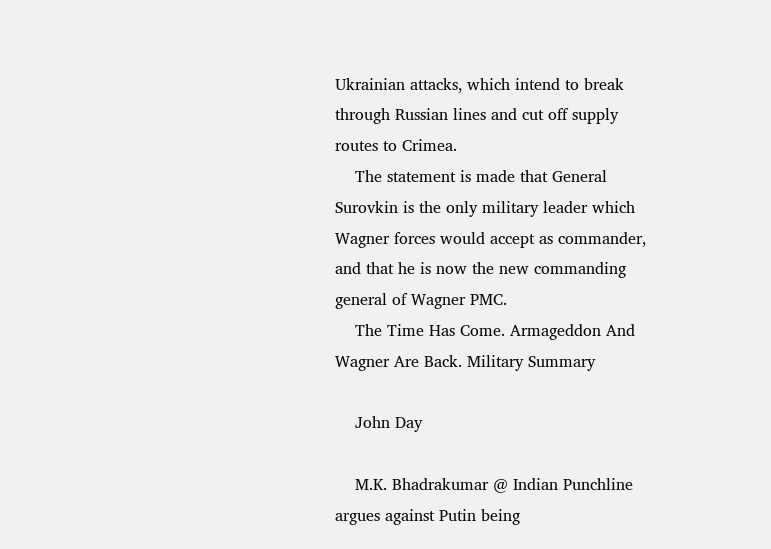Ukrainian attacks, which intend to break through Russian lines and cut off supply routes to Crimea.
    The statement is made that General Surovkin is the only military leader which Wagner forces would accept as commander, and that he is now the new commanding general of Wagner PMC.
    The Time Has Come. Armageddon And Wagner Are Back. Military Summary

    John Day

    M.K. Bhadrakumar @ Indian Punchline argues against Putin being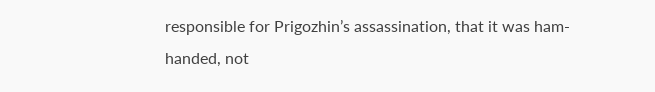responsible for Prigozhin’s assassination, that it was ham-handed, not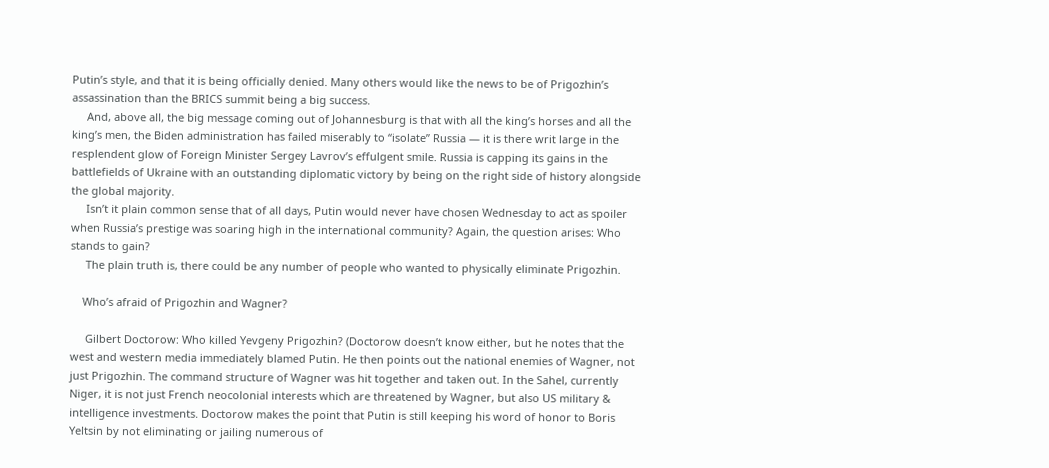Putin’s style, and that it is being officially denied. Many others would like the news to be of Prigozhin’s assassination than the BRICS summit being a big success.
     And, above all, the big message coming out of Johannesburg is that with all the king’s horses and all the king’s men, the Biden administration has failed miserably to “isolate” Russia — it is there writ large in the resplendent glow of Foreign Minister Sergey Lavrov’s effulgent smile. Russia is capping its gains in the battlefields of Ukraine with an outstanding diplomatic victory by being on the right side of history alongside the global majority.
     Isn’t it plain common sense that of all days, Putin would never have chosen Wednesday to act as spoiler when Russia’s prestige was soaring high in the international community? Again, the question arises: Who stands to gain?
     The plain truth is, there could be any number of people who wanted to physically eliminate Prigozhin.

    Who’s afraid of Prigozhin and Wagner?

     Gilbert Doctorow: Who killed Yevgeny Prigozhin? (Doctorow doesn’t know either, but he notes that the west and western media immediately blamed Putin. He then points out the national enemies of Wagner, not just Prigozhin. The command structure of Wagner was hit together and taken out. In the Sahel, currently Niger, it is not just French neocolonial interests which are threatened by Wagner, but also US military & intelligence investments. Doctorow makes the point that Putin is still keeping his word of honor to Boris Yeltsin by not eliminating or jailing numerous of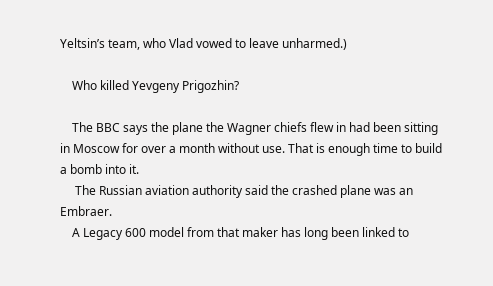Yeltsin’s team, who Vlad vowed to leave unharmed.)

    Who killed Yevgeny Prigozhin?

    The BBC says the plane the Wagner chiefs flew in had been sitting in Moscow for over a month without use. That is enough time to build a bomb into it.
     The Russian aviation authority said the crashed plane was an Embraer.
    A Legacy 600 model from that maker has long been linked to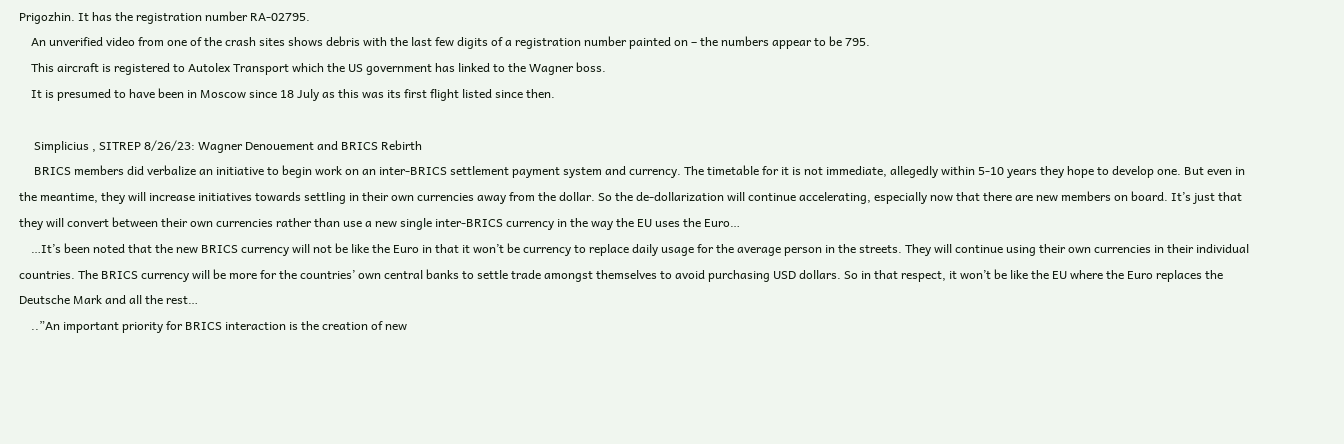Prigozhin. It has the registration number RA-02795.
    An unverified video from one of the crash sites shows debris with the last few digits of a registration number painted on – the numbers appear to be 795.
    This aircraft is registered to Autolex Transport which the US government has linked to the Wagner boss.
    It is presumed to have been in Moscow since 18 July as this was its first flight listed since then.

     Simplicius , SITREP 8/26/23: Wagner Denouement and BRICS Rebirth
     BRICS members did verbalize an initiative to begin work on an inter-BRICS settlement payment system and currency. The timetable for it is not immediate, allegedly within 5-10 years they hope to develop one. But even in the meantime, they will increase initiatives towards settling in their own currencies away from the dollar. So the de-dollarization will continue accelerating, especially now that there are new members on board. It’s just that they will convert between their own currencies rather than use a new single inter-BRICS currency in the way the EU uses the Euro…
    …It’s been noted that the new BRICS currency will not be like the Euro in that it won’t be currency to replace daily usage for the average person in the streets. They will continue using their own currencies in their individual countries. The BRICS currency will be more for the countries’ own central banks to settle trade amongst themselves to avoid purchasing USD dollars. So in that respect, it won’t be like the EU where the Euro replaces the Deutsche Mark and all the rest…
    ..”An important priority for BRICS interaction is the creation of new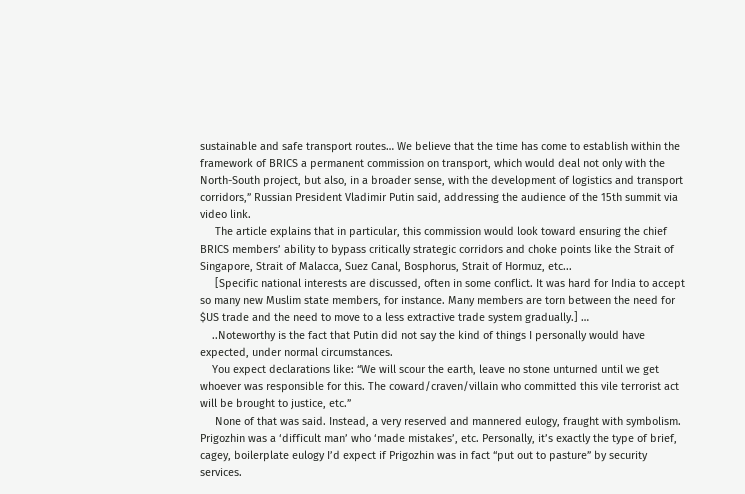sustainable and safe transport routes… We believe that the time has come to establish within the framework of BRICS a permanent commission on transport, which would deal not only with the North-South project, but also, in a broader sense, with the development of logistics and transport corridors,” Russian President Vladimir Putin said, addressing the audience of the 15th summit via video link.
     The article explains that in particular, this commission would look toward ensuring the chief BRICS members’ ability to bypass critically strategic corridors and choke points like the Strait of Singapore, Strait of Malacca, Suez Canal, Bosphorus, Strait of Hormuz, etc...
     [Specific national interests are discussed, often in some conflict. It was hard for India to accept so many new Muslim state members, for instance. Many members are torn between the need for $US trade and the need to move to a less extractive trade system gradually.] …
    ..Noteworthy is the fact that Putin did not say the kind of things I personally would have expected, under normal circumstances.
    You expect declarations like: “We will scour the earth, leave no stone unturned until we get whoever was responsible for this. The coward/craven/villain who committed this vile terrorist act will be brought to justice, etc.”
     None of that was said. Instead, a very reserved and mannered eulogy, fraught with symbolism. Prigozhin was a ‘difficult man’ who ‘made mistakes’, etc. Personally, it’s exactly the type of brief, cagey, boilerplate eulogy I’d expect if Prigozhin was in fact “put out to pasture” by security services.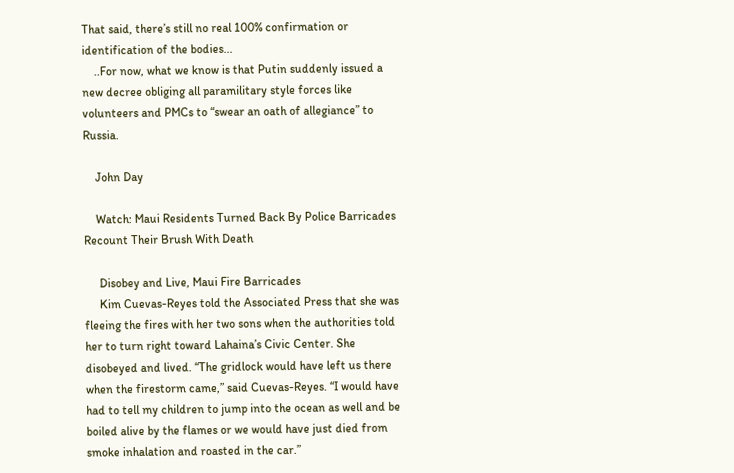That said, there’s still no real 100% confirmation or identification of the bodies...
    ..For now, what we know is that Putin suddenly issued a new decree obliging all paramilitary style forces like volunteers and PMCs to “swear an oath of allegiance” to Russia.

    John Day

    Watch: Maui Residents Turned Back By Police Barricades Recount Their Brush With Death

     Disobey and Live, Maui Fire Barricades
     Kim Cuevas-Reyes told the Associated Press that she was fleeing the fires with her two sons when the authorities told her to turn right toward Lahaina’s Civic Center. She disobeyed and lived. “The gridlock would have left us there when the firestorm came,” said Cuevas-Reyes. “I would have had to tell my children to jump into the ocean as well and be boiled alive by the flames or we would have just died from smoke inhalation and roasted in the car.”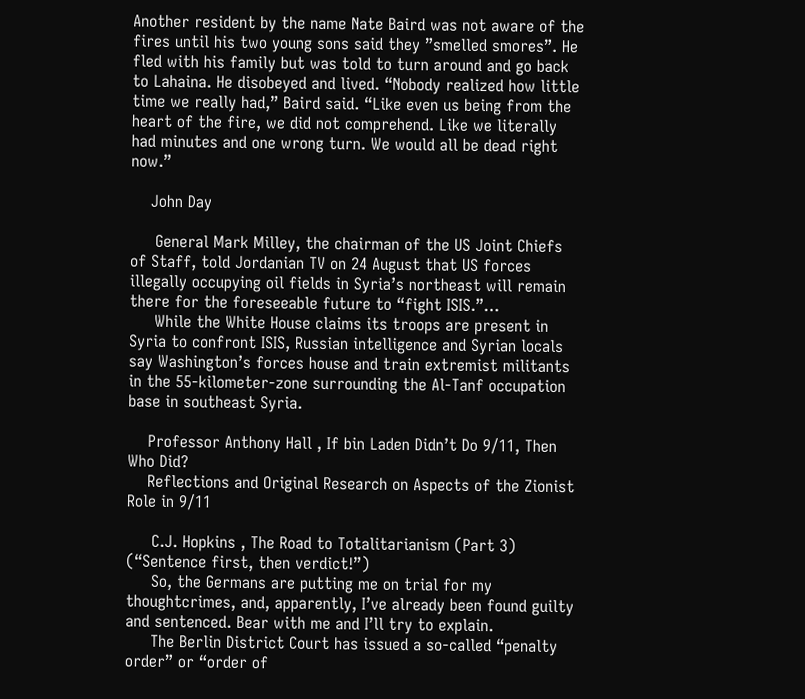Another resident by the name Nate Baird was not aware of the fires until his two young sons said they ”smelled smores”. He fled with his family but was told to turn around and go back to Lahaina. He disobeyed and lived. “Nobody realized how little time we really had,” Baird said. “Like even us being from the heart of the fire, we did not comprehend. Like we literally had minutes and one wrong turn. We would all be dead right now.”

    John Day

     General Mark Milley, the chairman of the US Joint Chiefs of Staff, told Jordanian TV on 24 August that US forces illegally occupying oil fields in Syria’s northeast will remain there for the foreseeable future to “fight ISIS.”…
     While the White House claims its troops are present in Syria to confront ISIS, Russian intelligence and Syrian locals say Washington’s forces house and train extremist militants in the 55-kilometer-zone surrounding the Al-Tanf occupation base in southeast Syria.

    Professor Anthony Hall , If bin Laden Didn’t Do 9/11, Then Who Did?
    Reflections and Original Research on Aspects of the Zionist Role in 9/11

     C.J. Hopkins , The Road to Totalitarianism (Part 3) (“Sentence first, then verdict!”)
     So, the Germans are putting me on trial for my thoughtcrimes, and, apparently, I’ve already been found guilty and sentenced. Bear with me and I’ll try to explain.
     The Berlin District Court has issued a so-called “penalty order” or “order of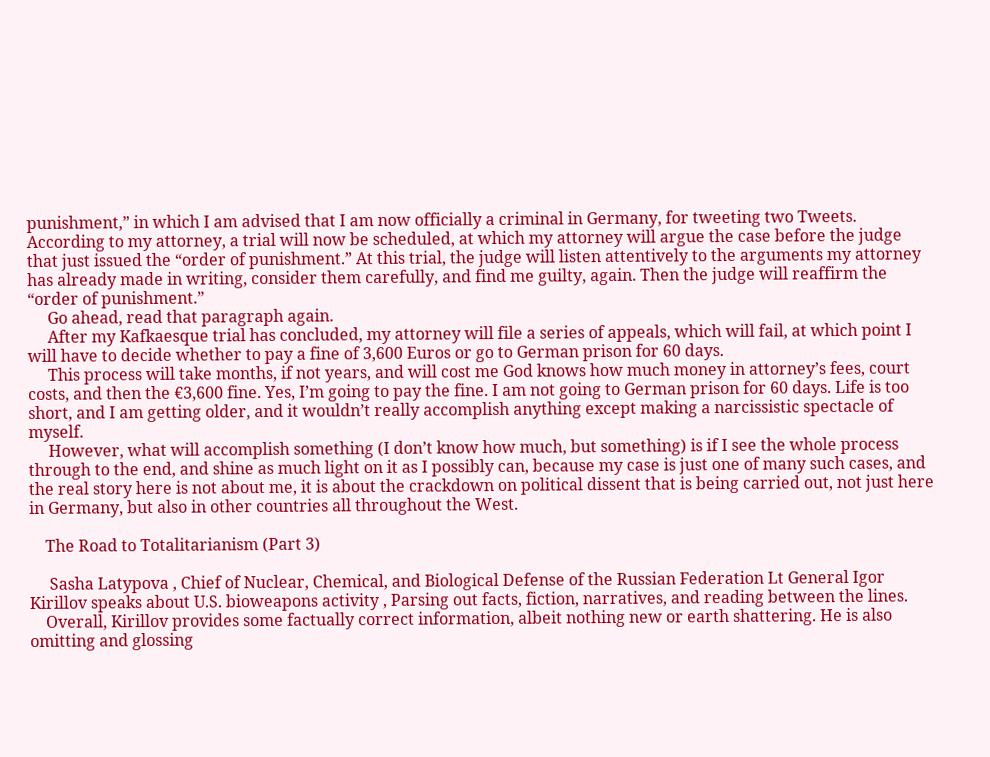punishment,” in which I am advised that I am now officially a criminal in Germany, for tweeting two Tweets. According to my attorney, a trial will now be scheduled, at which my attorney will argue the case before the judge that just issued the “order of punishment.” At this trial, the judge will listen attentively to the arguments my attorney has already made in writing, consider them carefully, and find me guilty, again. Then the judge will reaffirm the “order of punishment.”
     Go ahead, read that paragraph again.
     After my Kafkaesque trial has concluded, my attorney will file a series of appeals, which will fail, at which point I will have to decide whether to pay a fine of 3,600 Euros or go to German prison for 60 days.
     This process will take months, if not years, and will cost me God knows how much money in attorney’s fees, court costs, and then the €3,600 fine. Yes, I’m going to pay the fine. I am not going to German prison for 60 days. Life is too short, and I am getting older, and it wouldn’t really accomplish anything except making a narcissistic spectacle of myself.
     However, what will accomplish something (I don’t know how much, but something) is if I see the whole process through to the end, and shine as much light on it as I possibly can, because my case is just one of many such cases, and the real story here is not about me, it is about the crackdown on political dissent that is being carried out, not just here in Germany, but also in other countries all throughout the West.

    The Road to Totalitarianism (Part 3)

     Sasha Latypova , Chief of Nuclear, Chemical, and Biological Defense of the Russian Federation Lt General Igor Kirillov speaks about U.S. bioweapons activity , Parsing out facts, fiction, narratives, and reading between the lines.
    Overall, Kirillov provides some factually correct information, albeit nothing new or earth shattering. He is also omitting and glossing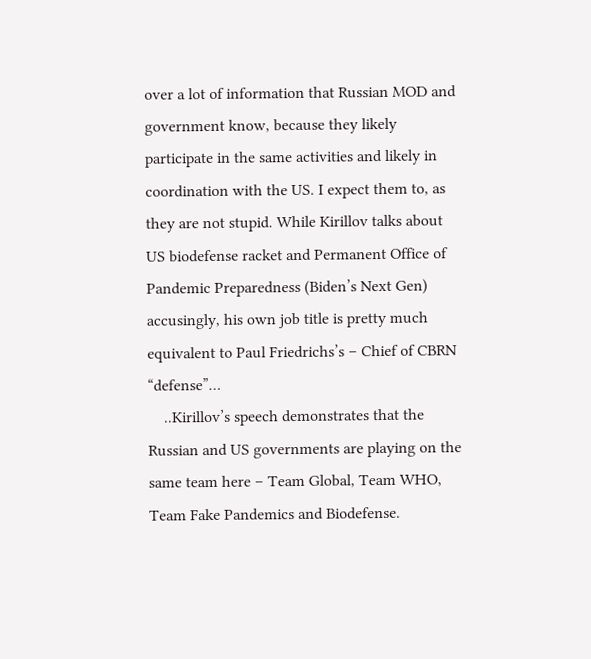over a lot of information that Russian MOD and government know, because they likely participate in the same activities and likely in coordination with the US. I expect them to, as they are not stupid. While Kirillov talks about US biodefense racket and Permanent Office of Pandemic Preparedness (Biden’s Next Gen) accusingly, his own job title is pretty much equivalent to Paul Friedrichs’s – Chief of CBRN “defense”…
    ..Kirillov’s speech demonstrates that the Russian and US governments are playing on the same team here – Team Global, Team WHO, Team Fake Pandemics and Biodefense.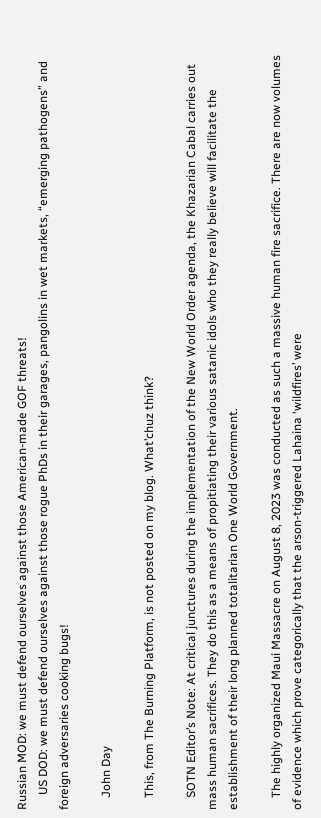Russian MOD: we must defend ourselves against those American-made GOF threats!
     US DOD: we must defend ourselves against those rogue PhDs in their garages, pangolins in wet markets, “emerging pathogens” and foreign adversaries cooking bugs!

    John Day

    This, from The Burning Platform, is not posted on my blog. What’chuz think?

    SOTN Editor’s Note: At critical junctures during the implementation of the New World Order agenda, the Khazarian Cabal carries out mass human sacrifices. They do this as a means of propitiating their various satanic idols who they really believe will facilitate the establishment of their long planned totalitarian One World Government.

    The highly organized Maui Massacre on August 8, 2023 was conducted as such a massive human fire sacrifice. There are now volumes of evidence which prove categorically that the arson-triggered Lahaina ‘wildfires’ were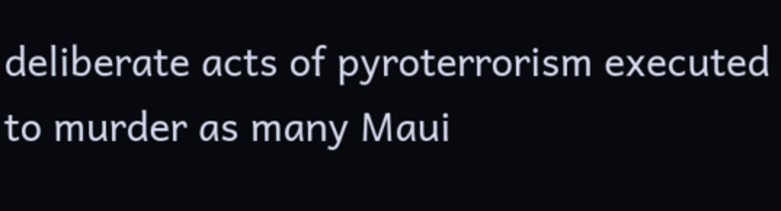deliberate acts of pyroterrorism executed to murder as many Maui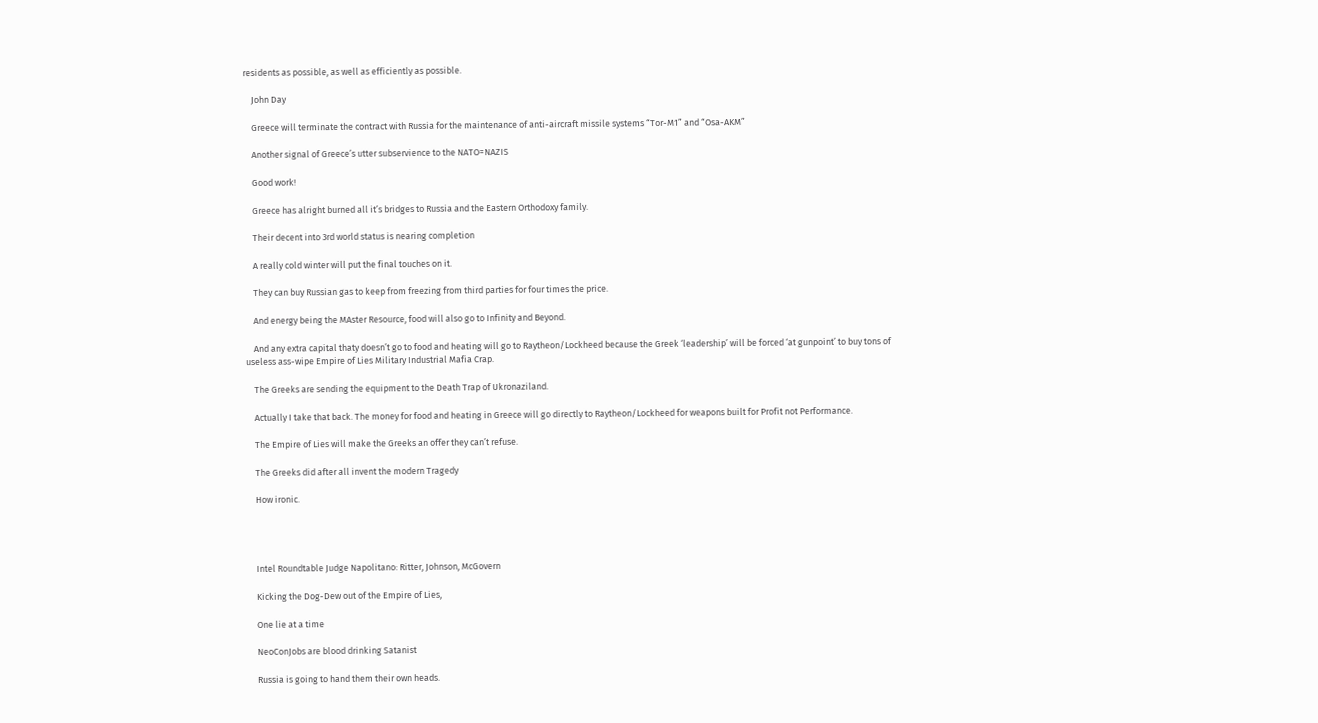residents as possible, as well as efficiently as possible.

    John Day

    Greece will terminate the contract with Russia for the maintenance of anti-aircraft missile systems “Tor-M1” and “Osa-AKM”

    Another signal of Greece’s utter subservience to the NATO=NAZIS

    Good work!

    Greece has alright burned all it’s bridges to Russia and the Eastern Orthodoxy family.

    Their decent into 3rd world status is nearing completion

    A really cold winter will put the final touches on it.

    They can buy Russian gas to keep from freezing from third parties for four times the price.

    And energy being the MAster Resource, food will also go to Infinity and Beyond.

    And any extra capital thaty doesn’t go to food and heating will go to Raytheon/Lockheed because the Greek ‘leadership’ will be forced ‘at gunpoint’ to buy tons of useless ass-wipe Empire of Lies Military Industrial Mafia Crap.

    The Greeks are sending the equipment to the Death Trap of Ukronaziland.

    Actually I take that back. The money for food and heating in Greece will go directly to Raytheon/Lockheed for weapons built for Profit not Performance.

    The Empire of Lies will make the Greeks an offer they can’t refuse.

    The Greeks did after all invent the modern Tragedy

    How ironic.




    Intel Roundtable Judge Napolitano: Ritter, Johnson, McGovern

    Kicking the Dog-Dew out of the Empire of Lies,

    One lie at a time

    NeoConJobs are blood drinking Satanist

    Russia is going to hand them their own heads.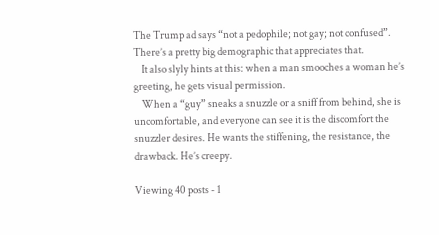The Trump ad says “not a pedophile; not gay; not confused”. There’s a pretty big demographic that appreciates that.
    It also slyly hints at this: when a man smooches a woman he’s greeting, he gets visual permission.
    When a “guy” sneaks a snuzzle or a sniff from behind, she is uncomfortable, and everyone can see it is the discomfort the snuzzler desires. He wants the stiffening, the resistance, the drawback. He’s creepy.

Viewing 40 posts - 1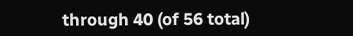through 40 (of 56 total)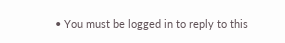• You must be logged in to reply to this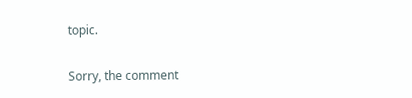topic.

Sorry, the comment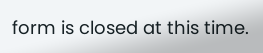form is closed at this time.